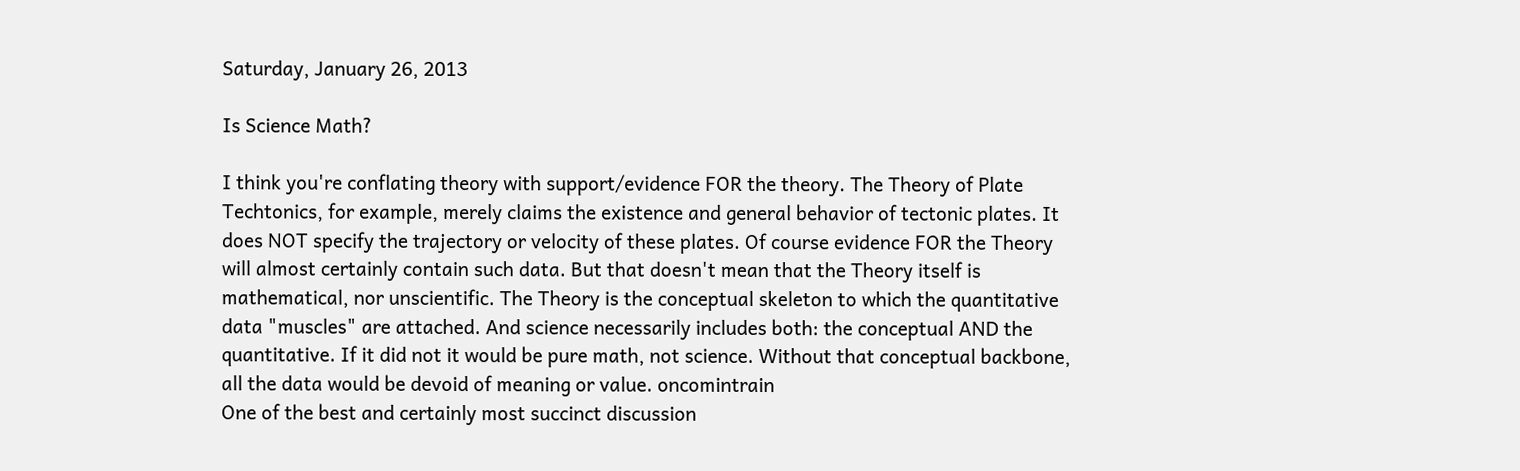Saturday, January 26, 2013

Is Science Math?

I think you're conflating theory with support/evidence FOR the theory. The Theory of Plate Techtonics, for example, merely claims the existence and general behavior of tectonic plates. It does NOT specify the trajectory or velocity of these plates. Of course evidence FOR the Theory will almost certainly contain such data. But that doesn't mean that the Theory itself is mathematical, nor unscientific. The Theory is the conceptual skeleton to which the quantitative data "muscles" are attached. And science necessarily includes both: the conceptual AND the quantitative. If it did not it would be pure math, not science. Without that conceptual backbone, all the data would be devoid of meaning or value. oncomintrain
One of the best and certainly most succinct discussion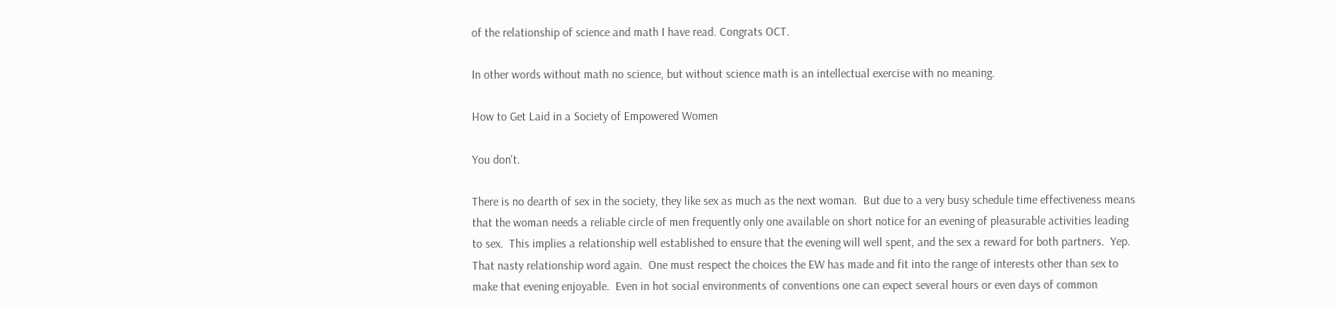of the relationship of science and math I have read. Congrats OCT.

In other words without math no science, but without science math is an intellectual exercise with no meaning.

How to Get Laid in a Society of Empowered Women

You don't.

There is no dearth of sex in the society, they like sex as much as the next woman.  But due to a very busy schedule time effectiveness means that the woman needs a reliable circle of men frequently only one available on short notice for an evening of pleasurable activities leading to sex.  This implies a relationship well established to ensure that the evening will well spent, and the sex a reward for both partners.  Yep.  That nasty relationship word again.  One must respect the choices the EW has made and fit into the range of interests other than sex to make that evening enjoyable.  Even in hot social environments of conventions one can expect several hours or even days of common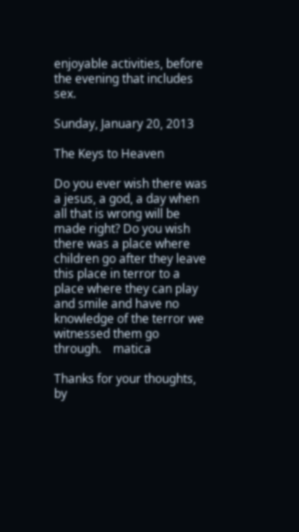enjoyable activities, before the evening that includes sex.

Sunday, January 20, 2013

The Keys to Heaven

Do you ever wish there was a jesus, a god, a day when all that is wrong will be made right? Do you wish there was a place where children go after they leave this place in terror to a place where they can play and smile and have no knowledge of the terror we witnessed them go through.    matica

Thanks for your thoughts, by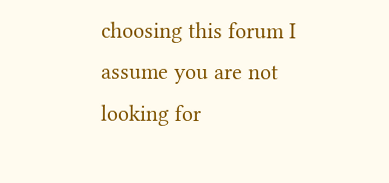choosing this forum I assume you are not looking for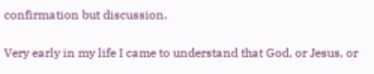confirmation but discussion.

Very early in my life I came to understand that God, or Jesus, or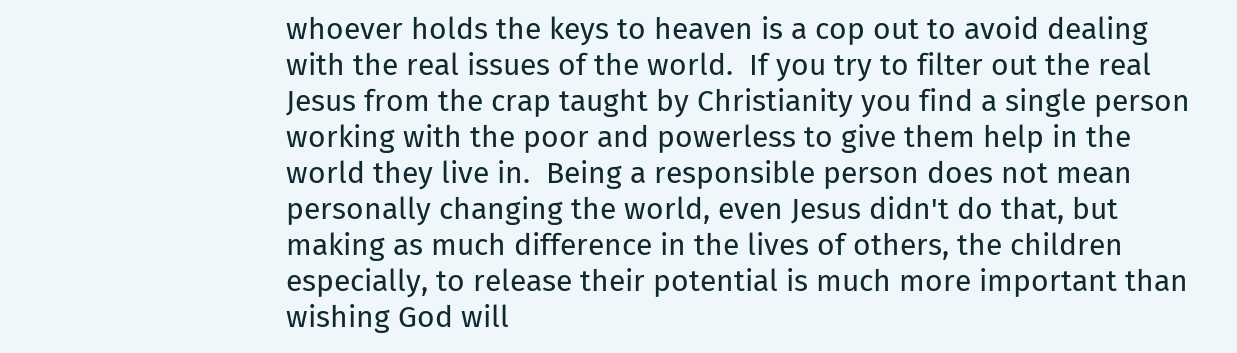whoever holds the keys to heaven is a cop out to avoid dealing with the real issues of the world.  If you try to filter out the real Jesus from the crap taught by Christianity you find a single person working with the poor and powerless to give them help in the world they live in.  Being a responsible person does not mean personally changing the world, even Jesus didn't do that, but making as much difference in the lives of others, the children especially, to release their potential is much more important than wishing God will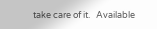take care of it.   Available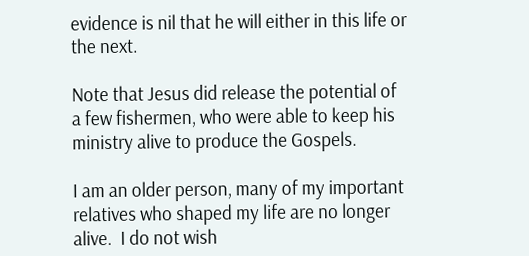evidence is nil that he will either in this life or the next.

Note that Jesus did release the potential of a few fishermen, who were able to keep his ministry alive to produce the Gospels.

I am an older person, many of my important relatives who shaped my life are no longer alive.  I do not wish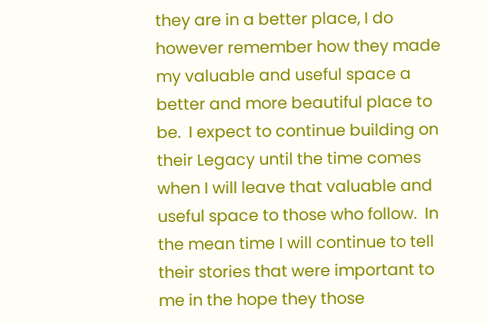they are in a better place, I do however remember how they made my valuable and useful space a better and more beautiful place to be.  I expect to continue building on their Legacy until the time comes when I will leave that valuable and useful space to those who follow.  In the mean time I will continue to tell their stories that were important to me in the hope they those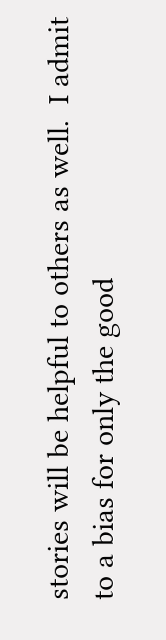stories will be helpful to others as well.  I admit to a bias for only the good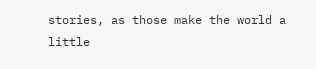stories, as those make the world a little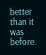better than it was before.